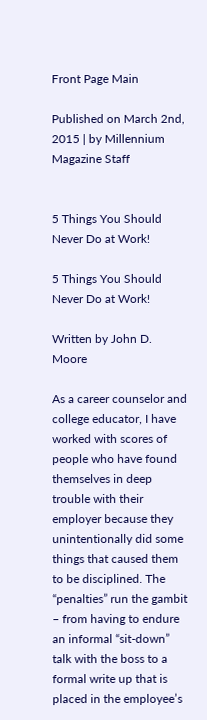Front Page Main

Published on March 2nd, 2015 | by Millennium Magazine Staff


5 Things You Should Never Do at Work!

5 Things You Should Never Do at Work!

Written by John D. Moore

As a career counselor and college educator, I have worked with scores of people who have found themselves in deep trouble with their employer because they unintentionally did some things that caused them to be disciplined. The “penalties” run the gambit – from having to endure an informal “sit-down” talk with the boss to a formal write up that is placed in the employee’s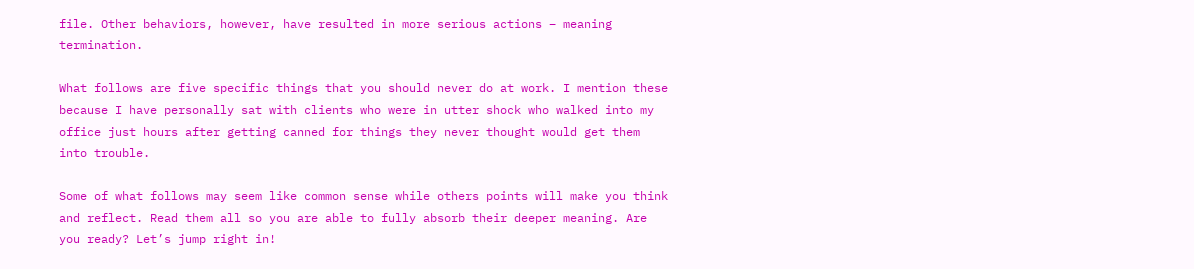file. Other behaviors, however, have resulted in more serious actions – meaning termination.

What follows are five specific things that you should never do at work. I mention these because I have personally sat with clients who were in utter shock who walked into my office just hours after getting canned for things they never thought would get them into trouble.

Some of what follows may seem like common sense while others points will make you think and reflect. Read them all so you are able to fully absorb their deeper meaning. Are you ready? Let’s jump right in!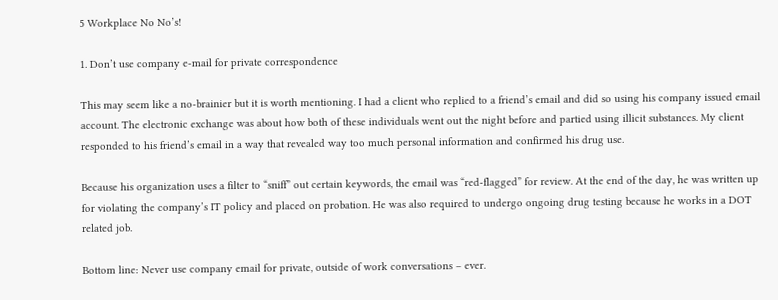5 Workplace No No’s!

1. Don’t use company e-mail for private correspondence

This may seem like a no-brainier but it is worth mentioning. I had a client who replied to a friend’s email and did so using his company issued email account. The electronic exchange was about how both of these individuals went out the night before and partied using illicit substances. My client responded to his friend’s email in a way that revealed way too much personal information and confirmed his drug use.

Because his organization uses a filter to “sniff” out certain keywords, the email was “red-flagged” for review. At the end of the day, he was written up for violating the company’s IT policy and placed on probation. He was also required to undergo ongoing drug testing because he works in a DOT related job.

Bottom line: Never use company email for private, outside of work conversations – ever.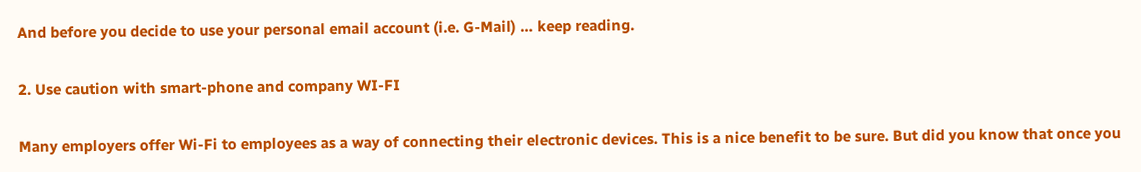And before you decide to use your personal email account (i.e. G-Mail) … keep reading.

2. Use caution with smart-phone and company WI-FI

Many employers offer Wi-Fi to employees as a way of connecting their electronic devices. This is a nice benefit to be sure. But did you know that once you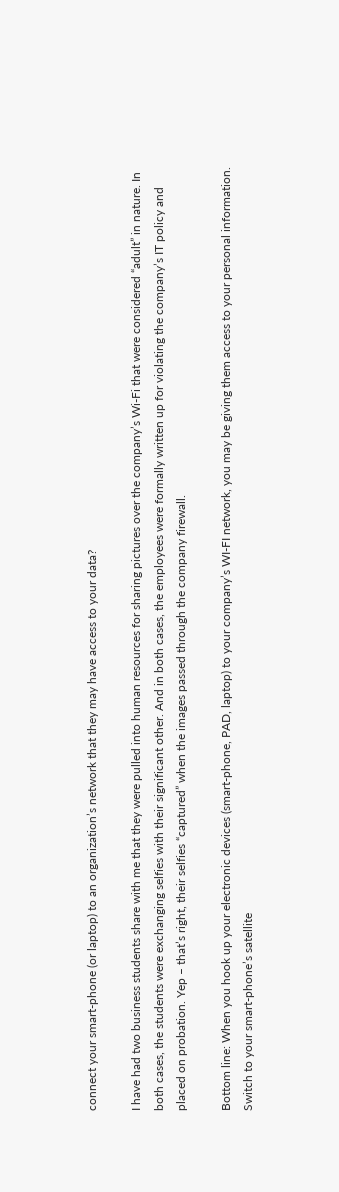connect your smart-phone (or laptop) to an organization’s network that they may have access to your data?

I have had two business students share with me that they were pulled into human resources for sharing pictures over the company’s Wi-Fi that were considered “adult” in nature. In both cases, the students were exchanging selfies with their significant other. And in both cases, the employees were formally written up for violating the company’s IT policy and placed on probation. Yep – that’s right, their selfies “captured” when the images passed through the company firewall.

Bottom line: When you hook up your electronic devices (smart-phone, PAD, laptop) to your company’s WI-FI network, you may be giving them access to your personal information. Switch to your smart-phone’s satellite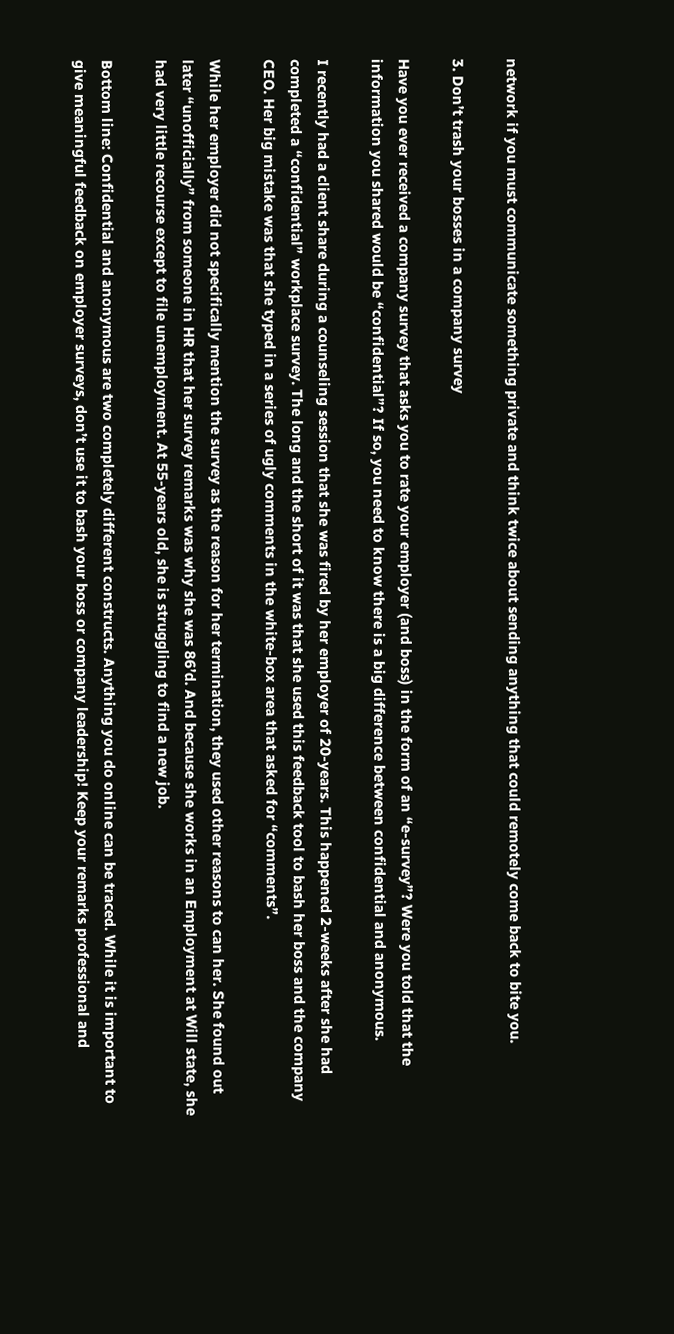network if you must communicate something private and think twice about sending anything that could remotely come back to bite you.

3. Don’t trash your bosses in a company survey

Have you ever received a company survey that asks you to rate your employer (and boss) in the form of an “e-survey”? Were you told that the information you shared would be “confidential”? If so, you need to know there is a big difference between confidential and anonymous.

I recently had a client share during a counseling session that she was fired by her employer of 20-years. This happened 2-weeks after she had completed a “confidential” workplace survey. The long and the short of it was that she used this feedback tool to bash her boss and the company CEO. Her big mistake was that she typed in a series of ugly comments in the white-box area that asked for “comments”.

While her employer did not specifically mention the survey as the reason for her termination, they used other reasons to can her. She found out later “unofficially” from someone in HR that her survey remarks was why she was 86’d. And because she works in an Employment at Will state, she had very little recourse except to file unemployment. At 55-years old, she is struggling to find a new job.

Bottom line: Confidential and anonymous are two completely different constructs. Anything you do online can be traced. While it is important to give meaningful feedback on employer surveys, don’t use it to bash your boss or company leadership! Keep your remarks professional and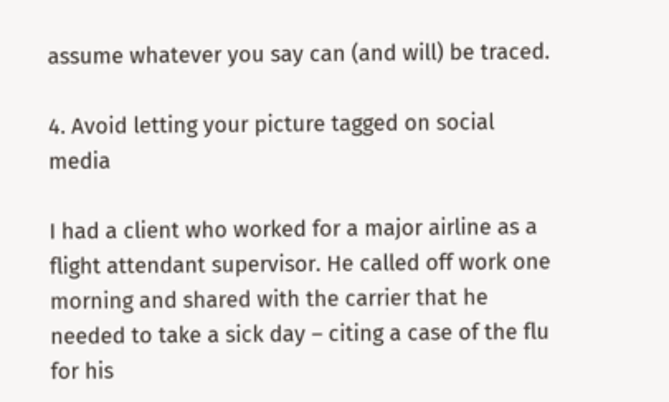assume whatever you say can (and will) be traced.

4. Avoid letting your picture tagged on social media

I had a client who worked for a major airline as a flight attendant supervisor. He called off work one morning and shared with the carrier that he needed to take a sick day – citing a case of the flu for his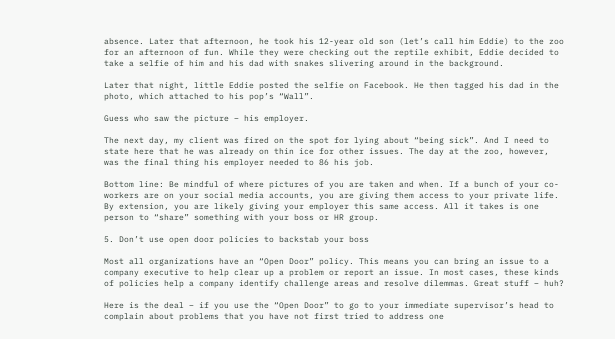absence. Later that afternoon, he took his 12-year old son (let’s call him Eddie) to the zoo for an afternoon of fun. While they were checking out the reptile exhibit, Eddie decided to take a selfie of him and his dad with snakes slivering around in the background.

Later that night, little Eddie posted the selfie on Facebook. He then tagged his dad in the photo, which attached to his pop’s “Wall”.

Guess who saw the picture – his employer.

The next day, my client was fired on the spot for lying about “being sick”. And I need to state here that he was already on thin ice for other issues. The day at the zoo, however, was the final thing his employer needed to 86 his job.

Bottom line: Be mindful of where pictures of you are taken and when. If a bunch of your co-workers are on your social media accounts, you are giving them access to your private life. By extension, you are likely giving your employer this same access. All it takes is one person to “share” something with your boss or HR group.

5. Don’t use open door policies to backstab your boss

Most all organizations have an “Open Door” policy. This means you can bring an issue to a company executive to help clear up a problem or report an issue. In most cases, these kinds of policies help a company identify challenge areas and resolve dilemmas. Great stuff – huh?

Here is the deal – if you use the “Open Door” to go to your immediate supervisor’s head to complain about problems that you have not first tried to address one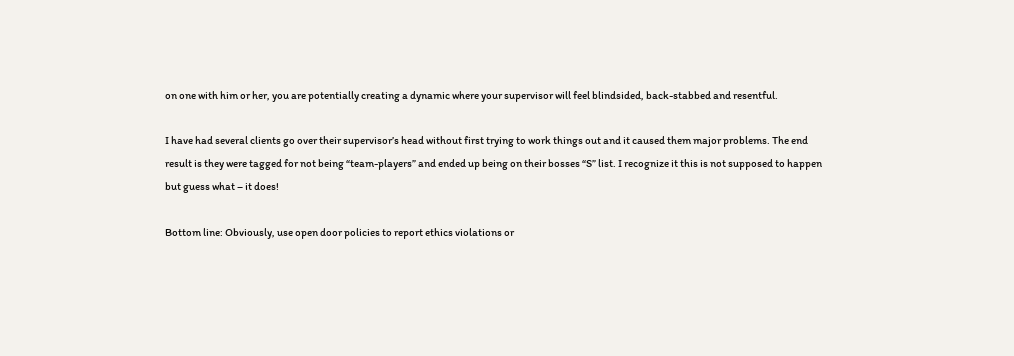on one with him or her, you are potentially creating a dynamic where your supervisor will feel blindsided, back-stabbed and resentful.

I have had several clients go over their supervisor’s head without first trying to work things out and it caused them major problems. The end result is they were tagged for not being “team-players” and ended up being on their bosses “S” list. I recognize it this is not supposed to happen but guess what – it does!

Bottom line: Obviously, use open door policies to report ethics violations or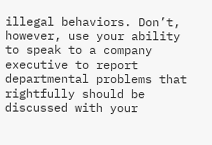illegal behaviors. Don’t, however, use your ability to speak to a company executive to report departmental problems that rightfully should be discussed with your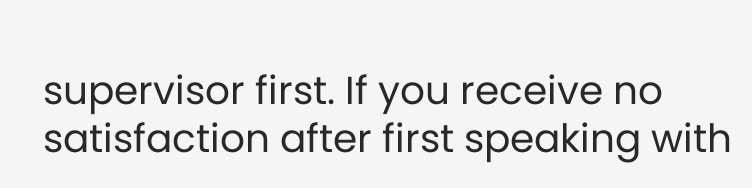supervisor first. If you receive no satisfaction after first speaking with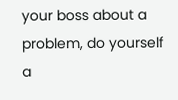your boss about a problem, do yourself a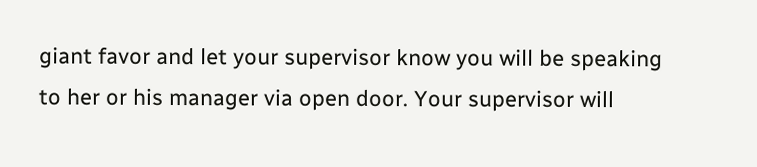giant favor and let your supervisor know you will be speaking to her or his manager via open door. Your supervisor will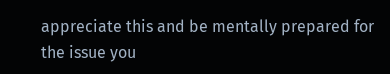appreciate this and be mentally prepared for the issue you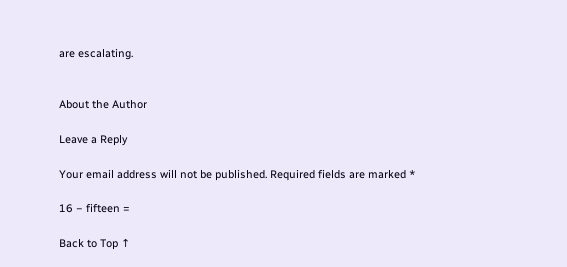are escalating.


About the Author

Leave a Reply

Your email address will not be published. Required fields are marked *

16 − fifteen =

Back to Top ↑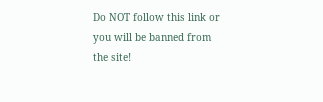Do NOT follow this link or you will be banned from the site!